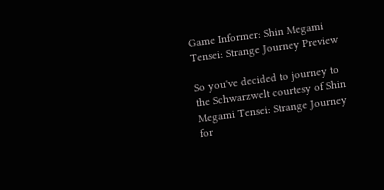Game Informer: Shin Megami Tensei: Strange Journey Preview

So you've decided to journey to the Schwarzwelt courtesy of Shin Megami Tensei: Strange Journey for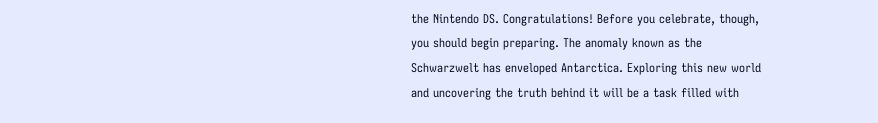the Nintendo DS. Congratulations! Before you celebrate, though, you should begin preparing. The anomaly known as the Schwarzwelt has enveloped Antarctica. Exploring this new world and uncovering the truth behind it will be a task filled with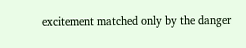excitement matched only by the danger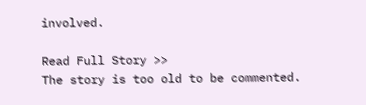involved.

Read Full Story >>
The story is too old to be commented.